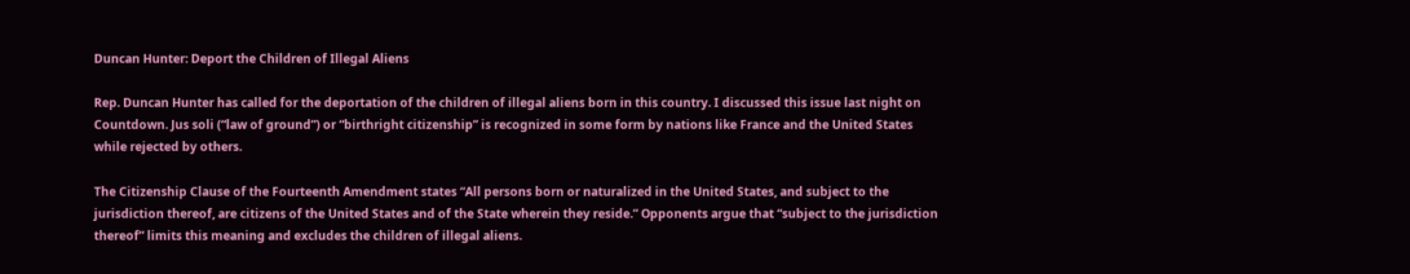Duncan Hunter: Deport the Children of Illegal Aliens

Rep. Duncan Hunter has called for the deportation of the children of illegal aliens born in this country. I discussed this issue last night on Countdown. Jus soli (“law of ground”) or “birthright citizenship” is recognized in some form by nations like France and the United States while rejected by others.

The Citizenship Clause of the Fourteenth Amendment states “All persons born or naturalized in the United States, and subject to the jurisdiction thereof, are citizens of the United States and of the State wherein they reside.” Opponents argue that “subject to the jurisdiction thereof” limits this meaning and excludes the children of illegal aliens.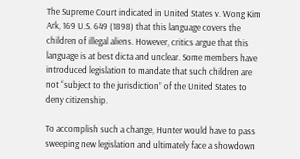The Supreme Court indicated in United States v. Wong Kim Ark, 169 U.S. 649 (1898) that this language covers the children of illegal aliens. However, critics argue that this language is at best dicta and unclear. Some members have introduced legislation to mandate that such children are not “subject to the jurisdiction” of the United States to deny citizenship.

To accomplish such a change, Hunter would have to pass sweeping new legislation and ultimately face a showdown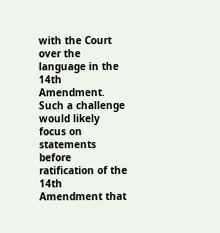with the Court over the language in the 14th Amendment. Such a challenge would likely focus on statements before ratification of the 14th Amendment that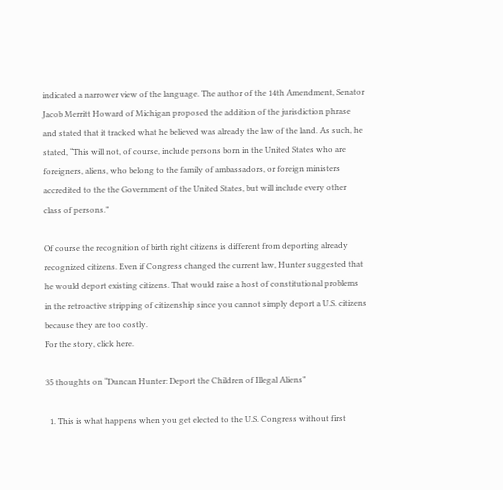indicated a narrower view of the language. The author of the 14th Amendment, Senator Jacob Merritt Howard of Michigan proposed the addition of the jurisdiction phrase and stated that it tracked what he believed was already the law of the land. As such, he stated, “This will not, of course, include persons born in the United States who are foreigners, aliens, who belong to the family of ambassadors, or foreign ministers accredited to the the Government of the United States, but will include every other class of persons.”

Of course the recognition of birth right citizens is different from deporting already recognized citizens. Even if Congress changed the current law, Hunter suggested that he would deport existing citizens. That would raise a host of constitutional problems in the retroactive stripping of citizenship since you cannot simply deport a U.S. citizens because they are too costly.
For the story, click here.

35 thoughts on “Duncan Hunter: Deport the Children of Illegal Aliens”

  1. This is what happens when you get elected to the U.S. Congress without first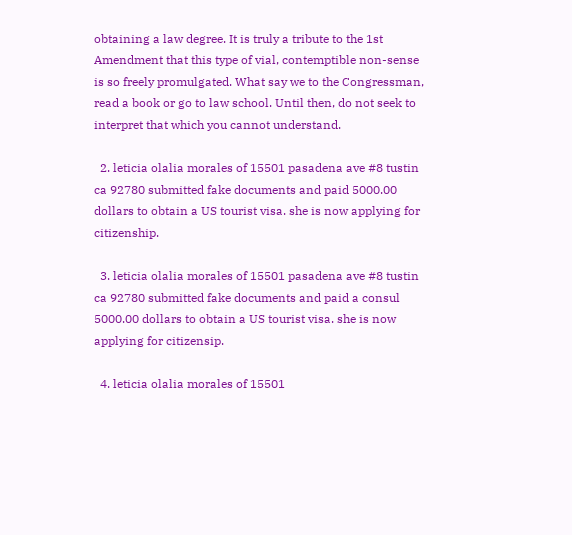obtaining a law degree. It is truly a tribute to the 1st Amendment that this type of vial, contemptible non-sense is so freely promulgated. What say we to the Congressman, read a book or go to law school. Until then, do not seek to interpret that which you cannot understand.

  2. leticia olalia morales of 15501 pasadena ave #8 tustin ca 92780 submitted fake documents and paid 5000.00 dollars to obtain a US tourist visa. she is now applying for citizenship.

  3. leticia olalia morales of 15501 pasadena ave #8 tustin ca 92780 submitted fake documents and paid a consul 5000.00 dollars to obtain a US tourist visa. she is now applying for citizensip.

  4. leticia olalia morales of 15501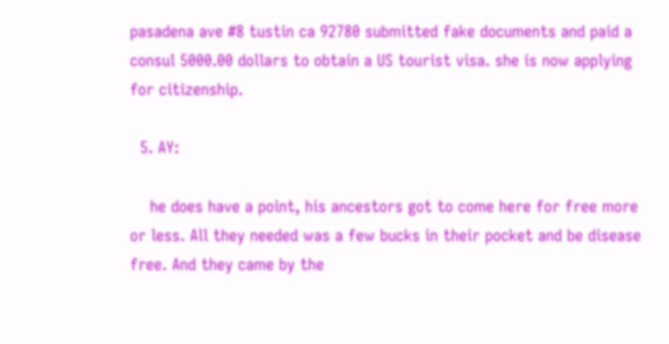pasadena ave #8 tustin ca 92780 submitted fake documents and paid a consul 5000.00 dollars to obtain a US tourist visa. she is now applying for citizenship.

  5. AY:

    he does have a point, his ancestors got to come here for free more or less. All they needed was a few bucks in their pocket and be disease free. And they came by the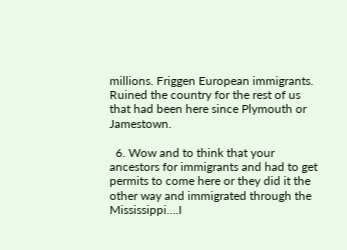millions. Friggen European immigrants. Ruined the country for the rest of us that had been here since Plymouth or Jamestown.

  6. Wow and to think that your ancestors for immigrants and had to get permits to come here or they did it the other way and immigrated through the Mississippi….I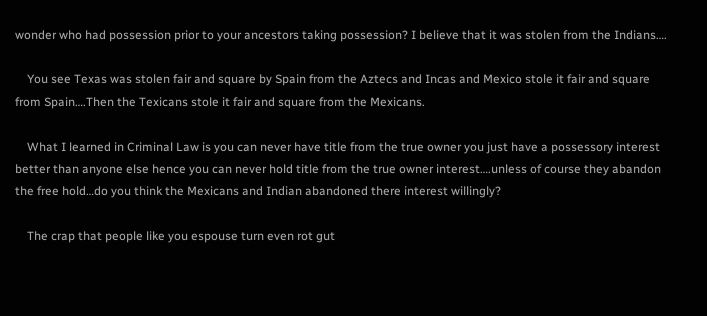wonder who had possession prior to your ancestors taking possession? I believe that it was stolen from the Indians….

    You see Texas was stolen fair and square by Spain from the Aztecs and Incas and Mexico stole it fair and square from Spain….Then the Texicans stole it fair and square from the Mexicans.

    What I learned in Criminal Law is you can never have title from the true owner you just have a possessory interest better than anyone else hence you can never hold title from the true owner interest….unless of course they abandon the free hold…do you think the Mexicans and Indian abandoned there interest willingly?

    The crap that people like you espouse turn even rot gut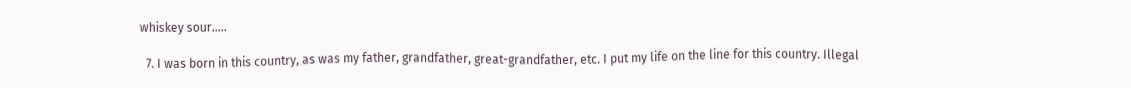whiskey sour…..

  7. I was born in this country, as was my father, grandfather, great-grandfather, etc. I put my life on the line for this country. Illegal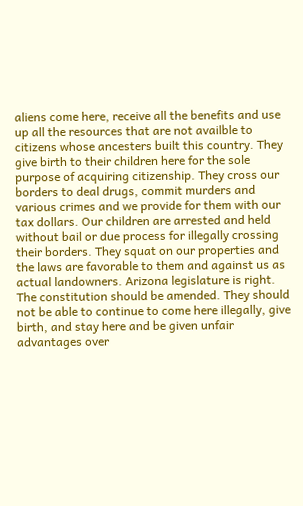aliens come here, receive all the benefits and use up all the resources that are not availble to citizens whose ancesters built this country. They give birth to their children here for the sole purpose of acquiring citizenship. They cross our borders to deal drugs, commit murders and various crimes and we provide for them with our tax dollars. Our children are arrested and held without bail or due process for illegally crossing their borders. They squat on our properties and the laws are favorable to them and against us as actual landowners. Arizona legislature is right. The constitution should be amended. They should not be able to continue to come here illegally, give birth, and stay here and be given unfair advantages over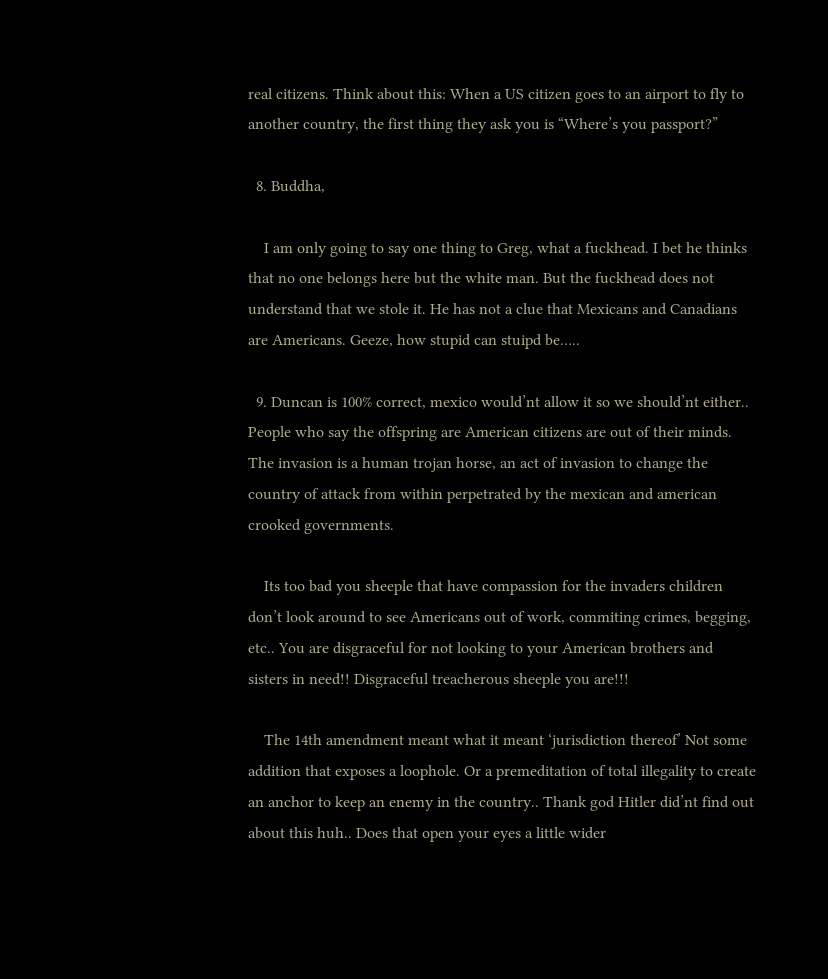real citizens. Think about this: When a US citizen goes to an airport to fly to another country, the first thing they ask you is “Where’s you passport?”

  8. Buddha,

    I am only going to say one thing to Greg, what a fuckhead. I bet he thinks that no one belongs here but the white man. But the fuckhead does not understand that we stole it. He has not a clue that Mexicans and Canadians are Americans. Geeze, how stupid can stuipd be…..

  9. Duncan is 100% correct, mexico would’nt allow it so we should’nt either.. People who say the offspring are American citizens are out of their minds. The invasion is a human trojan horse, an act of invasion to change the country of attack from within perpetrated by the mexican and american crooked governments.

    Its too bad you sheeple that have compassion for the invaders children don’t look around to see Americans out of work, commiting crimes, begging, etc.. You are disgraceful for not looking to your American brothers and sisters in need!! Disgraceful treacherous sheeple you are!!!

    The 14th amendment meant what it meant ‘jurisdiction thereof’ Not some addition that exposes a loophole. Or a premeditation of total illegality to create an anchor to keep an enemy in the country.. Thank god Hitler did’nt find out about this huh.. Does that open your eyes a little wider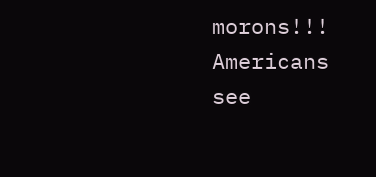morons!!! Americans see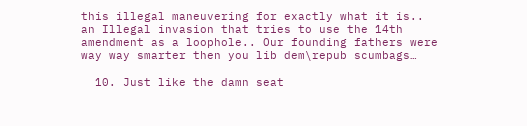this illegal maneuvering for exactly what it is.. an Illegal invasion that tries to use the 14th amendment as a loophole.. Our founding fathers were way way smarter then you lib dem\repub scumbags…

  10. Just like the damn seat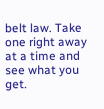belt law. Take one right away at a time and see what you get.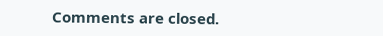Comments are closed.